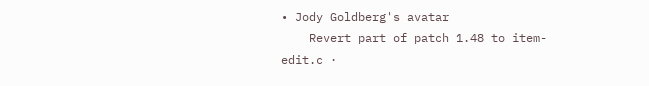• Jody Goldberg's avatar
    Revert part of patch 1.48 to item-edit.c ·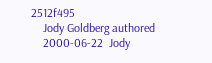2512f495
    Jody Goldberg authored
    2000-06-22  Jody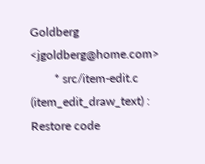Goldberg <jgoldberg@home.com>
        * src/item-edit.c (item_edit_draw_text) : Restore code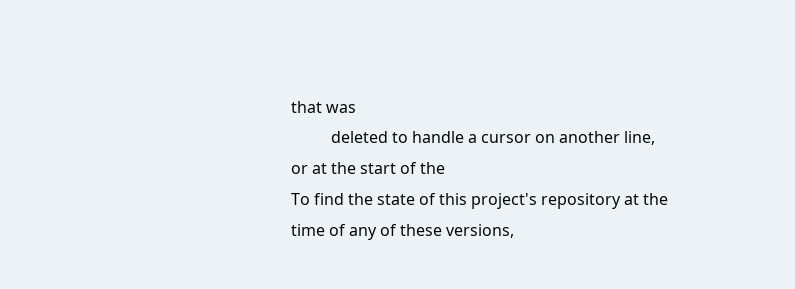that was
          deleted to handle a cursor on another line, or at the start of the
To find the state of this project's repository at the time of any of these versions,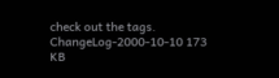check out the tags.
ChangeLog-2000-10-10 173 KB